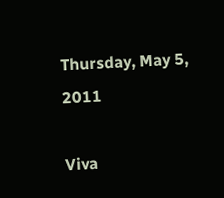Thursday, May 5, 2011

Viva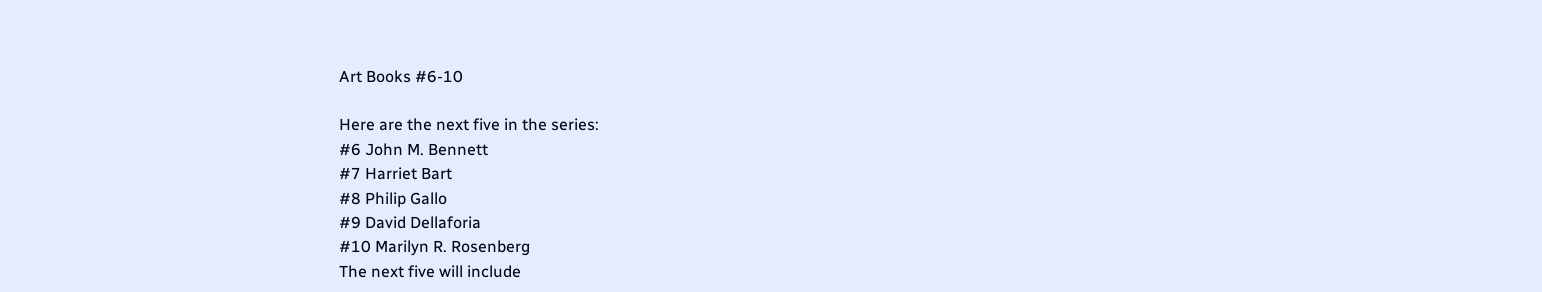Art Books #6-10

Here are the next five in the series:
#6 John M. Bennett
#7 Harriet Bart
#8 Philip Gallo
#9 David Dellaforia
#10 Marilyn R. Rosenberg
The next five will include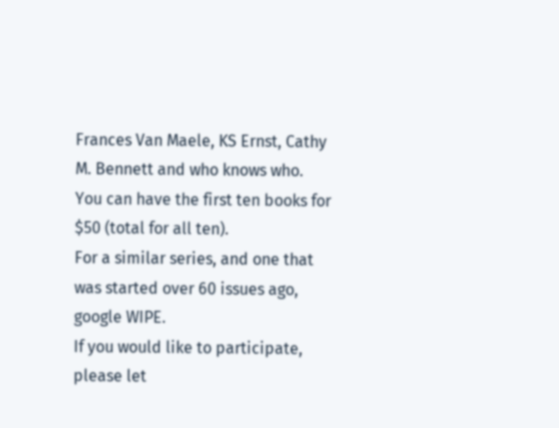Frances Van Maele, KS Ernst, Cathy M. Bennett and who knows who.
You can have the first ten books for $50 (total for all ten).
For a similar series, and one that was started over 60 issues ago, google WIPE.
If you would like to participate, please let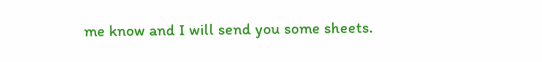me know and I will send you some sheets.